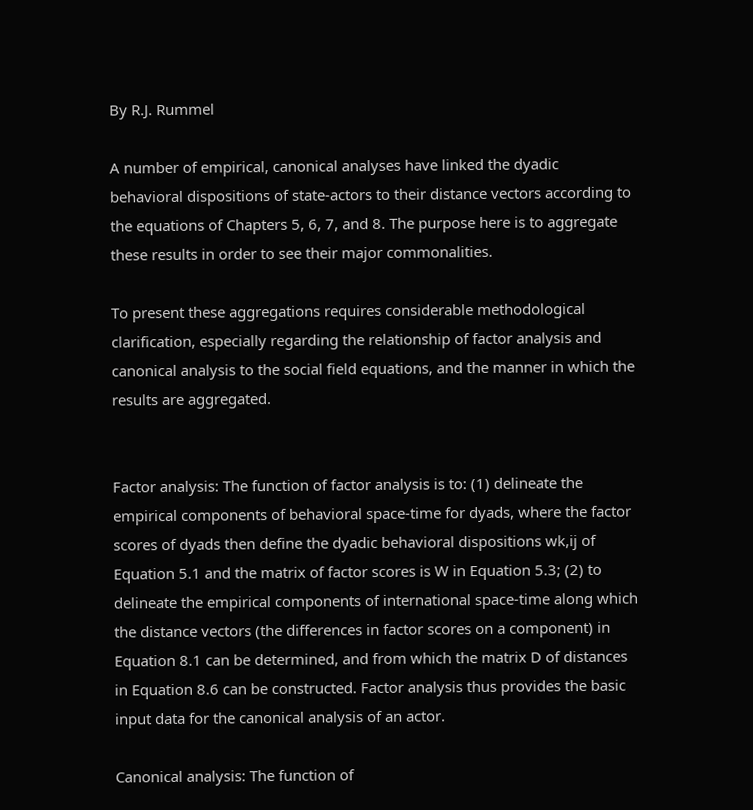By R.J. Rummel

A number of empirical, canonical analyses have linked the dyadic behavioral dispositions of state-actors to their distance vectors according to the equations of Chapters 5, 6, 7, and 8. The purpose here is to aggregate these results in order to see their major commonalities.

To present these aggregations requires considerable methodological clarification, especially regarding the relationship of factor analysis and canonical analysis to the social field equations, and the manner in which the results are aggregated.


Factor analysis: The function of factor analysis is to: (1) delineate the empirical components of behavioral space-time for dyads, where the factor scores of dyads then define the dyadic behavioral dispositions wk,ij of Equation 5.1 and the matrix of factor scores is W in Equation 5.3; (2) to delineate the empirical components of international space-time along which the distance vectors (the differences in factor scores on a component) in Equation 8.1 can be determined, and from which the matrix D of distances in Equation 8.6 can be constructed. Factor analysis thus provides the basic input data for the canonical analysis of an actor.

Canonical analysis: The function of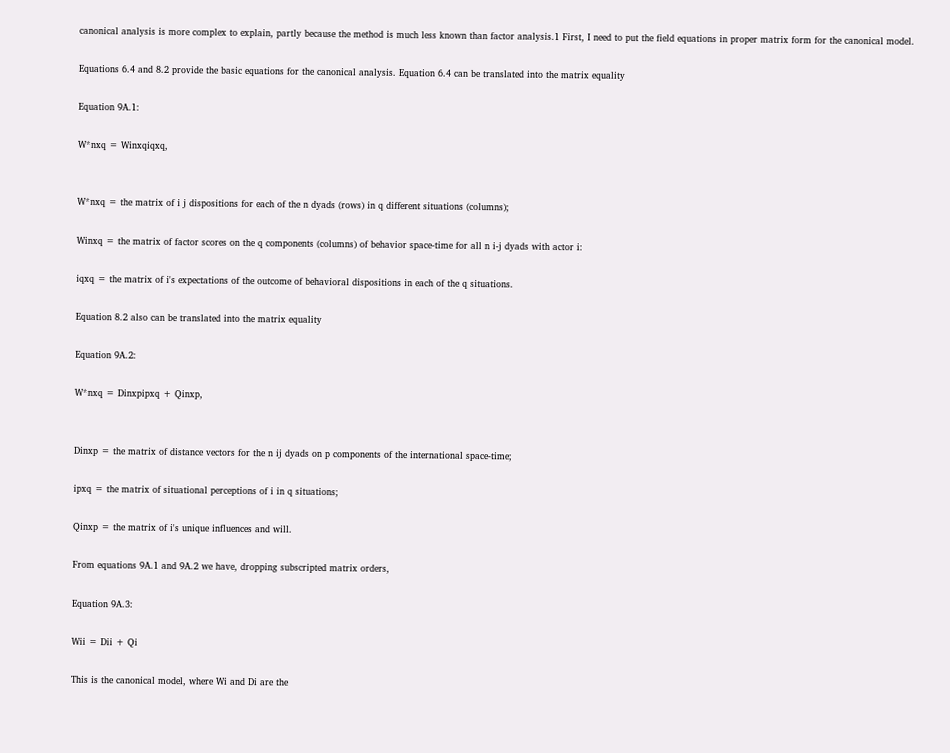canonical analysis is more complex to explain, partly because the method is much less known than factor analysis.1 First, I need to put the field equations in proper matrix form for the canonical model.

Equations 6.4 and 8.2 provide the basic equations for the canonical analysis. Equation 6.4 can be translated into the matrix equality

Equation 9A.1:

W*nxq = Winxqiqxq,


W*nxq = the matrix of i j dispositions for each of the n dyads (rows) in q different situations (columns);

Winxq = the matrix of factor scores on the q components (columns) of behavior space-time for all n i-j dyads with actor i:

iqxq = the matrix of i's expectations of the outcome of behavioral dispositions in each of the q situations.

Equation 8.2 also can be translated into the matrix equality

Equation 9A.2:

W*nxq = Dinxpipxq + Qinxp,


Dinxp = the matrix of distance vectors for the n ij dyads on p components of the international space-time;

ipxq = the matrix of situational perceptions of i in q situations;

Qinxp = the matrix of i's unique influences and will.

From equations 9A.1 and 9A.2 we have, dropping subscripted matrix orders,

Equation 9A.3:

Wii = Dii + Qi

This is the canonical model, where Wi and Di are the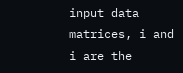input data matrices, i and i are the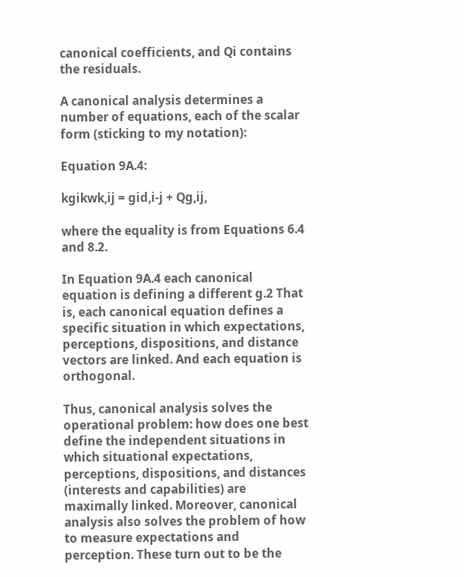canonical coefficients, and Qi contains the residuals.

A canonical analysis determines a number of equations, each of the scalar form (sticking to my notation):

Equation 9A.4:

kgikwk,ij = gid,i-j + Qg,ij,

where the equality is from Equations 6.4 and 8.2.

In Equation 9A.4 each canonical equation is defining a different g.2 That is, each canonical equation defines a specific situation in which expectations, perceptions, dispositions, and distance vectors are linked. And each equation is orthogonal.

Thus, canonical analysis solves the operational problem: how does one best define the independent situations in which situational expectations, perceptions, dispositions, and distances (interests and capabilities) are maximally linked. Moreover, canonical analysis also solves the problem of how to measure expectations and perception. These turn out to be the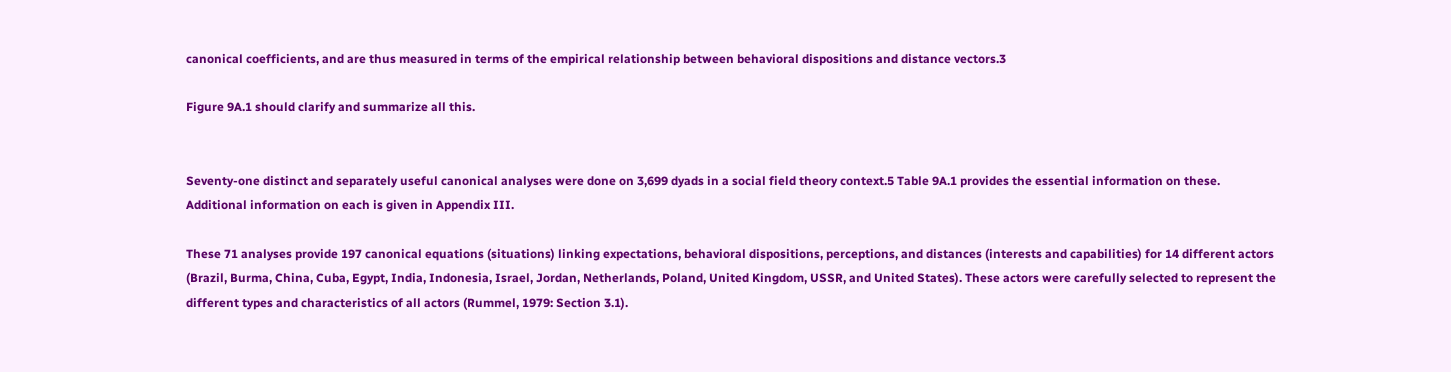canonical coefficients, and are thus measured in terms of the empirical relationship between behavioral dispositions and distance vectors.3

Figure 9A.1 should clarify and summarize all this.


Seventy-one distinct and separately useful canonical analyses were done on 3,699 dyads in a social field theory context.5 Table 9A.1 provides the essential information on these. Additional information on each is given in Appendix III.

These 71 analyses provide 197 canonical equations (situations) linking expectations, behavioral dispositions, perceptions, and distances (interests and capabilities) for 14 different actors (Brazil, Burma, China, Cuba, Egypt, India, Indonesia, Israel, Jordan, Netherlands, Poland, United Kingdom, USSR, and United States). These actors were carefully selected to represent the different types and characteristics of all actors (Rummel, 1979: Section 3.1).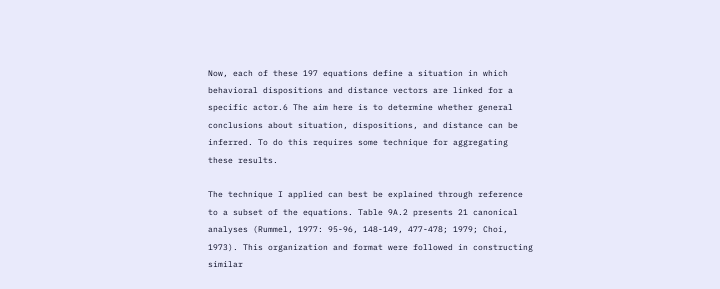Now, each of these 197 equations define a situation in which behavioral dispositions and distance vectors are linked for a specific actor.6 The aim here is to determine whether general conclusions about situation, dispositions, and distance can be inferred. To do this requires some technique for aggregating these results.

The technique I applied can best be explained through reference to a subset of the equations. Table 9A.2 presents 21 canonical analyses (Rummel, 1977: 95-96, 148-149, 477-478; 1979; Choi, 1973). This organization and format were followed in constructing similar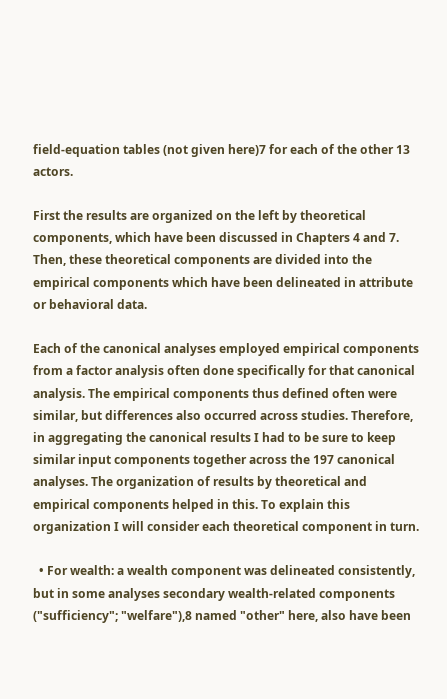field-equation tables (not given here)7 for each of the other 13 actors.

First the results are organized on the left by theoretical components, which have been discussed in Chapters 4 and 7. Then, these theoretical components are divided into the empirical components which have been delineated in attribute or behavioral data.

Each of the canonical analyses employed empirical components from a factor analysis often done specifically for that canonical analysis. The empirical components thus defined often were similar, but differences also occurred across studies. Therefore, in aggregating the canonical results I had to be sure to keep similar input components together across the 197 canonical analyses. The organization of results by theoretical and empirical components helped in this. To explain this organization I will consider each theoretical component in turn.

  • For wealth: a wealth component was delineated consistently, but in some analyses secondary wealth-related components ("sufficiency"; "welfare"),8 named "other" here, also have been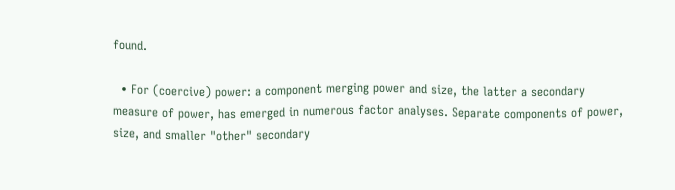found.

  • For (coercive) power: a component merging power and size, the latter a secondary measure of power, has emerged in numerous factor analyses. Separate components of power, size, and smaller "other" secondary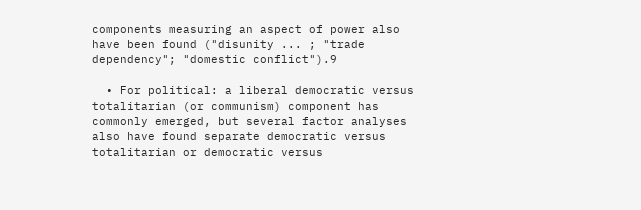components measuring an aspect of power also have been found ("disunity ... ; "trade dependency"; "domestic conflict").9

  • For political: a liberal democratic versus totalitarian (or communism) component has commonly emerged, but several factor analyses also have found separate democratic versus totalitarian or democratic versus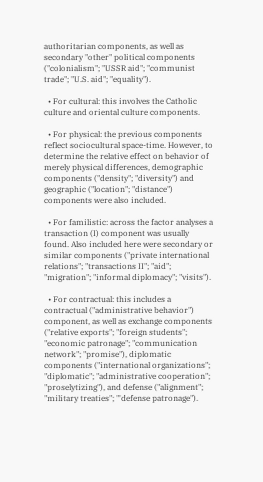authoritarian components, as well as secondary "other" political components ("colonialism"; "USSR aid"; "communist trade"; "U.S. aid"; "equality").

  • For cultural: this involves the Catholic culture and oriental culture components.

  • For physical: the previous components reflect sociocultural space-time. However, to determine the relative effect on behavior of merely physical differences, demographic components ("density"; "diversity") and geographic ("location"; "distance") components were also included.

  • For familistic: across the factor analyses a transaction (I) component was usually found. Also included here were secondary or similar components ("private international relations"; "transactions II"; "aid"; "migration"; "informal diplomacy"; "visits").

  • For contractual: this includes a contractual ("administrative behavior") component, as well as exchange components ("relative exports"; "foreign students"; "economic patronage"; "communication network"; "promise"), diplomatic components ("international organizations"; "diplomatic"; "administrative cooperation"; "proselytizing"), and defense ("alignment"; "military treaties"; "'defense patronage").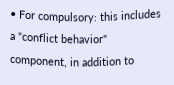• For compulsory: this includes a "conflict behavior" component, in addition to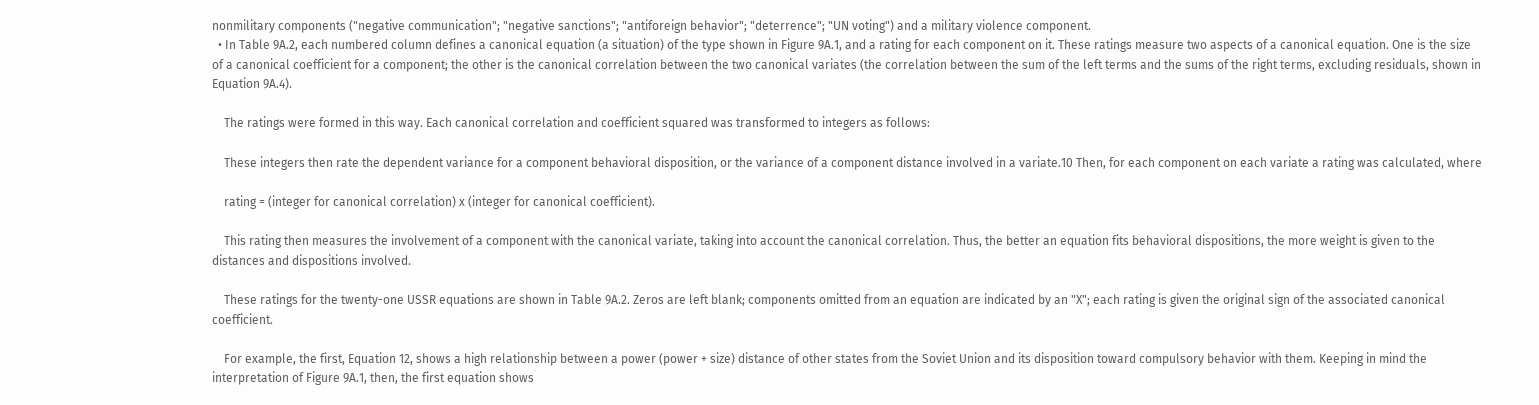nonmilitary components ("negative communication"; "negative sanctions"; "antiforeign behavior"; "deterrence"; "UN voting") and a military violence component.
  • In Table 9A.2, each numbered column defines a canonical equation (a situation) of the type shown in Figure 9A.1, and a rating for each component on it. These ratings measure two aspects of a canonical equation. One is the size of a canonical coefficient for a component; the other is the canonical correlation between the two canonical variates (the correlation between the sum of the left terms and the sums of the right terms, excluding residuals, shown in Equation 9A.4).

    The ratings were formed in this way. Each canonical correlation and coefficient squared was transformed to integers as follows:

    These integers then rate the dependent variance for a component behavioral disposition, or the variance of a component distance involved in a variate.10 Then, for each component on each variate a rating was calculated, where

    rating = (integer for canonical correlation) x (integer for canonical coefficient).

    This rating then measures the involvement of a component with the canonical variate, taking into account the canonical correlation. Thus, the better an equation fits behavioral dispositions, the more weight is given to the distances and dispositions involved.

    These ratings for the twenty-one USSR equations are shown in Table 9A.2. Zeros are left blank; components omitted from an equation are indicated by an "X"; each rating is given the original sign of the associated canonical coefficient.

    For example, the first, Equation 12, shows a high relationship between a power (power + size) distance of other states from the Soviet Union and its disposition toward compulsory behavior with them. Keeping in mind the interpretation of Figure 9A.1, then, the first equation shows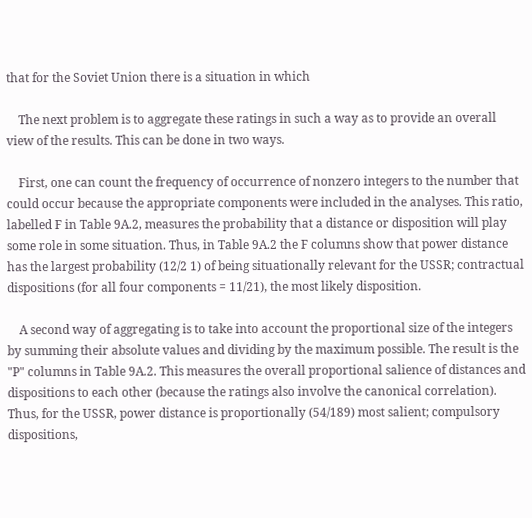that for the Soviet Union there is a situation in which

    The next problem is to aggregate these ratings in such a way as to provide an overall view of the results. This can be done in two ways.

    First, one can count the frequency of occurrence of nonzero integers to the number that could occur because the appropriate components were included in the analyses. This ratio, labelled F in Table 9A.2, measures the probability that a distance or disposition will play some role in some situation. Thus, in Table 9A.2 the F columns show that power distance has the largest probability (12/2 1) of being situationally relevant for the USSR; contractual dispositions (for all four components = 11/21), the most likely disposition.

    A second way of aggregating is to take into account the proportional size of the integers by summing their absolute values and dividing by the maximum possible. The result is the "P" columns in Table 9A.2. This measures the overall proportional salience of distances and dispositions to each other (because the ratings also involve the canonical correlation). Thus, for the USSR, power distance is proportionally (54/189) most salient; compulsory dispositions,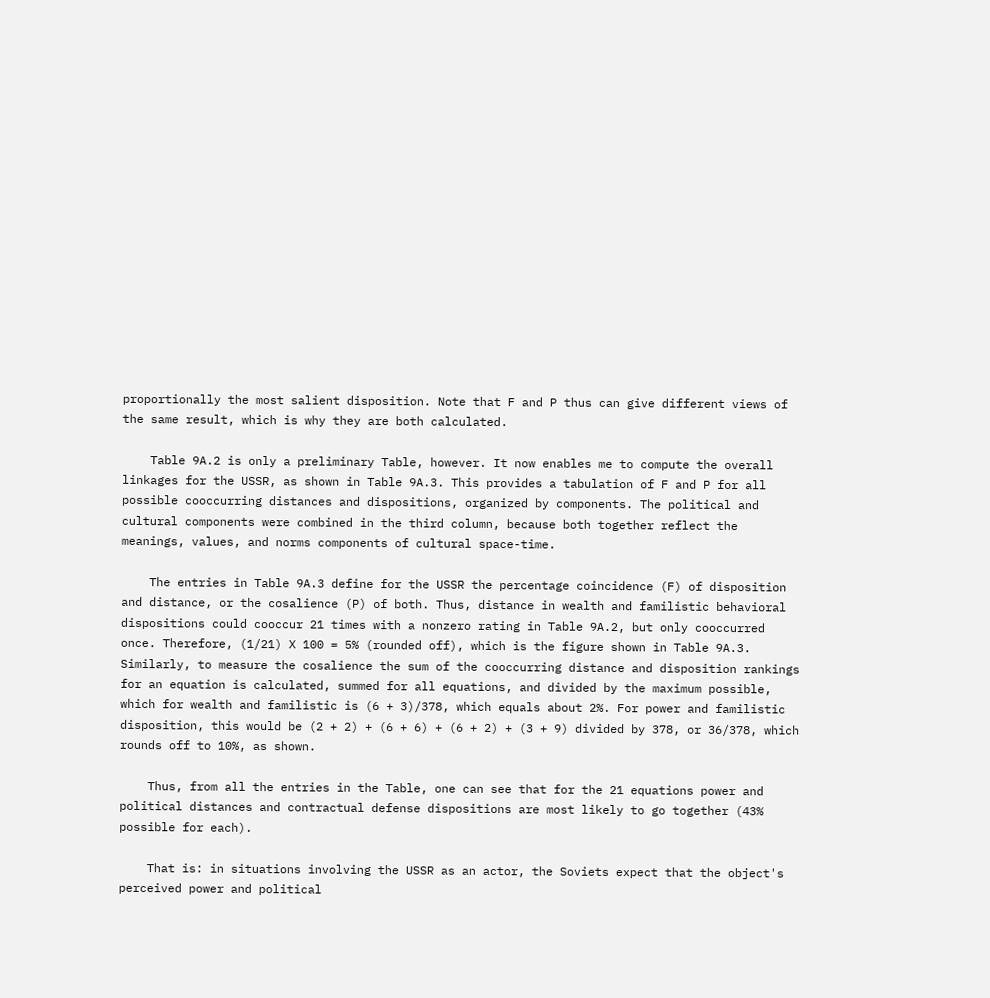proportionally the most salient disposition. Note that F and P thus can give different views of the same result, which is why they are both calculated.

    Table 9A.2 is only a preliminary Table, however. It now enables me to compute the overall linkages for the USSR, as shown in Table 9A.3. This provides a tabulation of F and P for all possible cooccurring distances and dispositions, organized by components. The political and cultural components were combined in the third column, because both together reflect the meanings, values, and norms components of cultural space-time.

    The entries in Table 9A.3 define for the USSR the percentage coincidence (F) of disposition and distance, or the cosalience (P) of both. Thus, distance in wealth and familistic behavioral dispositions could cooccur 21 times with a nonzero rating in Table 9A.2, but only cooccurred once. Therefore, (1/21) X 100 = 5% (rounded off), which is the figure shown in Table 9A.3. Similarly, to measure the cosalience the sum of the cooccurring distance and disposition rankings for an equation is calculated, summed for all equations, and divided by the maximum possible, which for wealth and familistic is (6 + 3)/378, which equals about 2%. For power and familistic disposition, this would be (2 + 2) + (6 + 6) + (6 + 2) + (3 + 9) divided by 378, or 36/378, which rounds off to 10%, as shown.

    Thus, from all the entries in the Table, one can see that for the 21 equations power and political distances and contractual defense dispositions are most likely to go together (43% possible for each).

    That is: in situations involving the USSR as an actor, the Soviets expect that the object's perceived power and political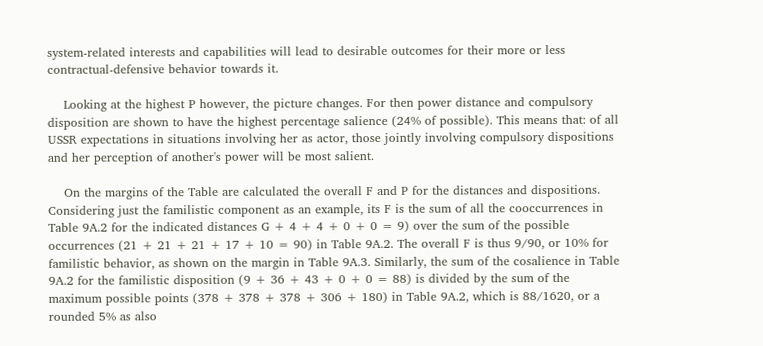system-related interests and capabilities will lead to desirable outcomes for their more or less contractual-defensive behavior towards it.

    Looking at the highest P however, the picture changes. For then power distance and compulsory disposition are shown to have the highest percentage salience (24% of possible). This means that: of all USSR expectations in situations involving her as actor, those jointly involving compulsory dispositions and her perception of another's power will be most salient.

    On the margins of the Table are calculated the overall F and P for the distances and dispositions. Considering just the familistic component as an example, its F is the sum of all the cooccurrences in Table 9A.2 for the indicated distances G + 4 + 4 + 0 + 0 = 9) over the sum of the possible occurrences (21 + 21 + 21 + 17 + 10 = 90) in Table 9A.2. The overall F is thus 9/90, or 10% for familistic behavior, as shown on the margin in Table 9A.3. Similarly, the sum of the cosalience in Table 9A.2 for the familistic disposition (9 + 36 + 43 + 0 + 0 = 88) is divided by the sum of the maximum possible points (378 + 378 + 378 + 306 + 180) in Table 9A.2, which is 88/1620, or a rounded 5% as also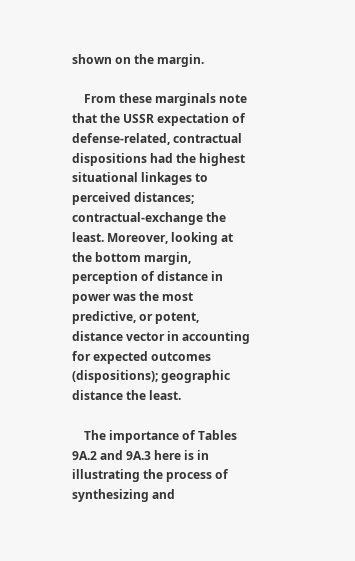shown on the margin.

    From these marginals note that the USSR expectation of defense-related, contractual dispositions had the highest situational linkages to perceived distances; contractual-exchange the least. Moreover, looking at the bottom margin, perception of distance in power was the most predictive, or potent, distance vector in accounting for expected outcomes (dispositions); geographic distance the least.

    The importance of Tables 9A.2 and 9A.3 here is in illustrating the process of synthesizing and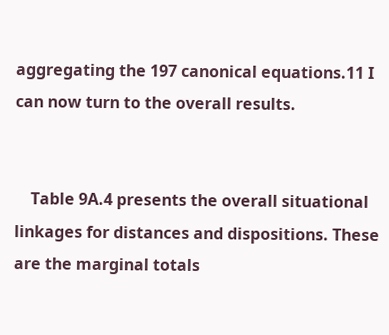aggregating the 197 canonical equations.11 I can now turn to the overall results.


    Table 9A.4 presents the overall situational linkages for distances and dispositions. These are the marginal totals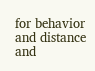for behavior and distance and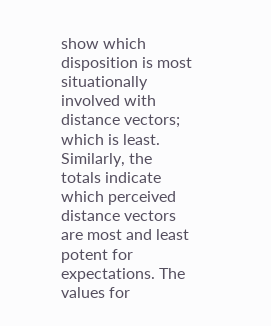show which disposition is most situationally involved with distance vectors; which is least. Similarly, the totals indicate which perceived distance vectors are most and least potent for expectations. The values for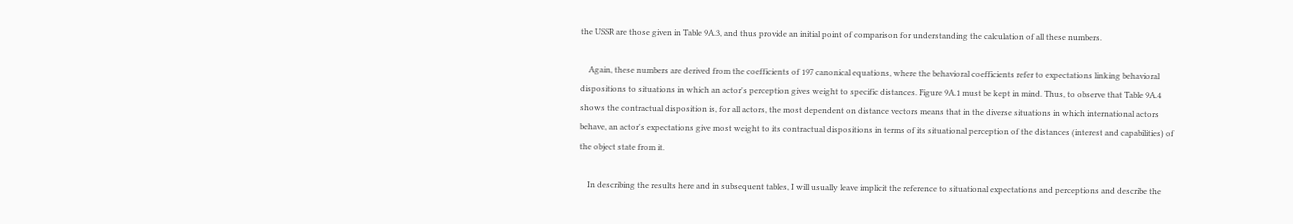the USSR are those given in Table 9A.3, and thus provide an initial point of comparison for understanding the calculation of all these numbers.

    Again, these numbers are derived from the coefficients of 197 canonical equations, where the behavioral coefficients refer to expectations linking behavioral dispositions to situations in which an actor's perception gives weight to specific distances. Figure 9A.1 must be kept in mind. Thus, to observe that Table 9A.4 shows the contractual disposition is, for all actors, the most dependent on distance vectors means that in the diverse situations in which international actors behave, an actor's expectations give most weight to its contractual dispositions in terms of its situational perception of the distances (interest and capabilities) of the object state from it.

    In describing the results here and in subsequent tables, I will usually leave implicit the reference to situational expectations and perceptions and describe the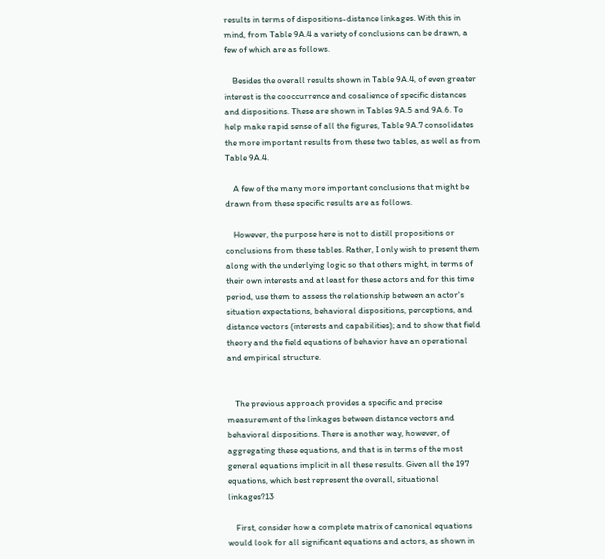results in terms of dispositions-distance linkages. With this in mind, from Table 9A.4 a variety of conclusions can be drawn, a few of which are as follows.

    Besides the overall results shown in Table 9A.4, of even greater interest is the cooccurrence and cosalience of specific distances and dispositions. These are shown in Tables 9A.5 and 9A.6. To help make rapid sense of all the figures, Table 9A.7 consolidates the more important results from these two tables, as well as from Table 9A.4.

    A few of the many more important conclusions that might be drawn from these specific results are as follows.

    However, the purpose here is not to distill propositions or conclusions from these tables. Rather, I only wish to present them along with the underlying logic so that others might, in terms of their own interests and at least for these actors and for this time period, use them to assess the relationship between an actor's situation expectations, behavioral dispositions, perceptions, and distance vectors (interests and capabilities); and to show that field theory and the field equations of behavior have an operational and empirical structure.


    The previous approach provides a specific and precise measurement of the linkages between distance vectors and behavioral dispositions. There is another way, however, of aggregating these equations, and that is in terms of the most general equations implicit in all these results. Given all the 197 equations, which best represent the overall, situational linkages?13

    First, consider how a complete matrix of canonical equations would look for all significant equations and actors, as shown in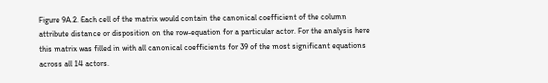Figure 9A.2. Each cell of the matrix would contain the canonical coefficient of the column attribute distance or disposition on the row-equation for a particular actor. For the analysis here this matrix was filled in with all canonical coefficients for 39 of the most significant equations across all 14 actors.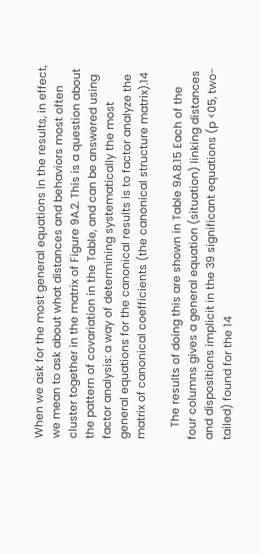When we ask for the most general equations in the results, in effect, we mean to ask about what distances and behaviors most often cluster together in the matrix of Figure 9A.2. This is a question about the pattern of covariation in the Table, and can be answered using factor analysis: a way of determining systematically the most general equations for the canonical results is to factor analyze the matrix of canonical coefficients (the canonical structure matrix).14

    The results of doing this are shown in Table 9A.8.15 Each of the four columns gives a general equation (situation) linking distances and dispositions implicit in the 39 significant equations (p <05, two-tailed) found for the 14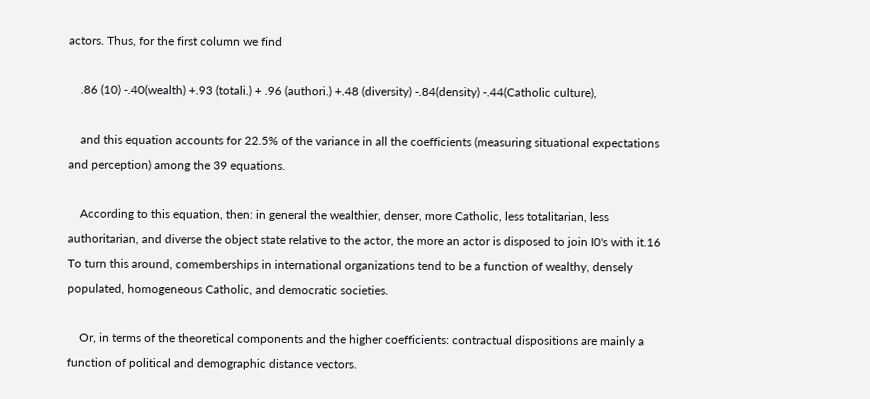actors. Thus, for the first column we find

    .86 (10) -.40(wealth) +.93 (totali.) + .96 (authori.) +.48 (diversity) -.84(density) -.44(Catholic culture),

    and this equation accounts for 22.5% of the variance in all the coefficients (measuring situational expectations and perception) among the 39 equations.

    According to this equation, then: in general the wealthier, denser, more Catholic, less totalitarian, less authoritarian, and diverse the object state relative to the actor, the more an actor is disposed to join I0's with it.16 To turn this around, comemberships in international organizations tend to be a function of wealthy, densely populated, homogeneous Catholic, and democratic societies.

    Or, in terms of the theoretical components and the higher coefficients: contractual dispositions are mainly a function of political and demographic distance vectors.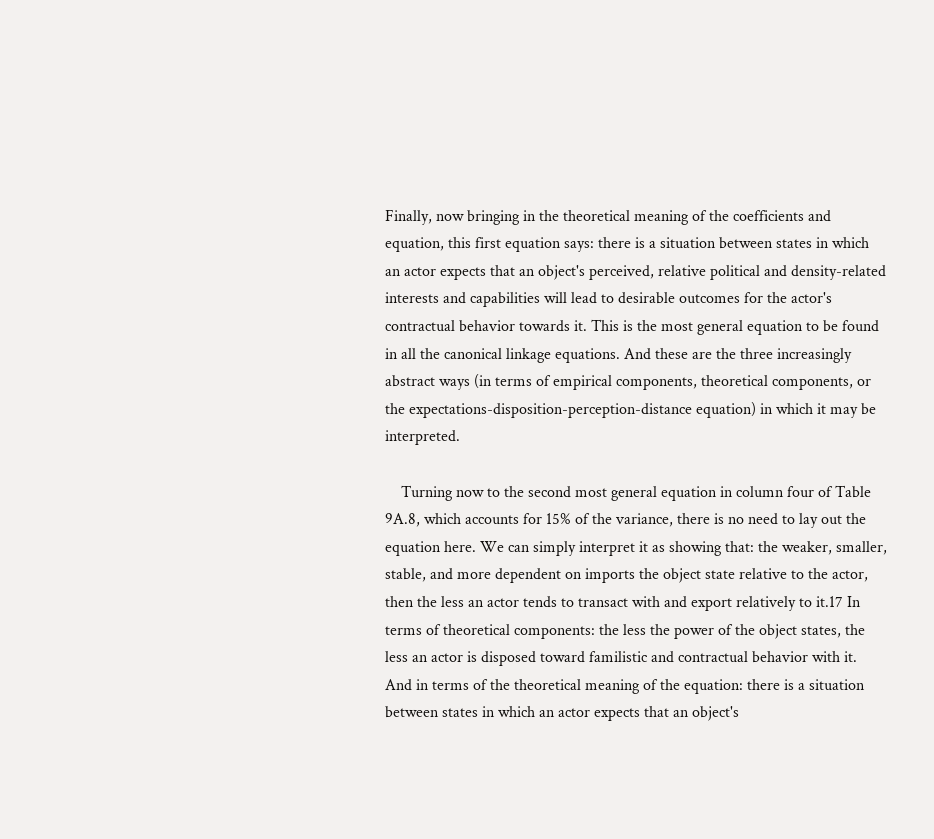Finally, now bringing in the theoretical meaning of the coefficients and equation, this first equation says: there is a situation between states in which an actor expects that an object's perceived, relative political and density-related interests and capabilities will lead to desirable outcomes for the actor's contractual behavior towards it. This is the most general equation to be found in all the canonical linkage equations. And these are the three increasingly abstract ways (in terms of empirical components, theoretical components, or the expectations-disposition-perception-distance equation) in which it may be interpreted.

    Turning now to the second most general equation in column four of Table 9A.8, which accounts for 15% of the variance, there is no need to lay out the equation here. We can simply interpret it as showing that: the weaker, smaller, stable, and more dependent on imports the object state relative to the actor, then the less an actor tends to transact with and export relatively to it.17 In terms of theoretical components: the less the power of the object states, the less an actor is disposed toward familistic and contractual behavior with it. And in terms of the theoretical meaning of the equation: there is a situation between states in which an actor expects that an object's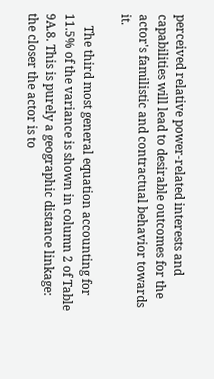perceived relative power-related interests and capabilities will lead to desirable outcomes for the actor's familistic and contractual behavior towards it.

    The third most general equation accounting for 11.5% of the variance is shown in column 2 of Table 9A.8. This is purely a geographic distance linkage: the closer the actor is to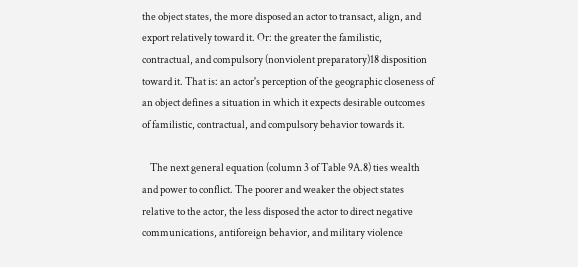the object states, the more disposed an actor to transact, align, and export relatively toward it. Or: the greater the familistic, contractual, and compulsory (nonviolent preparatory)18 disposition toward it. That is: an actor's perception of the geographic closeness of an object defines a situation in which it expects desirable outcomes of familistic, contractual, and compulsory behavior towards it.

    The next general equation (column 3 of Table 9A.8) ties wealth and power to conflict. The poorer and weaker the object states relative to the actor, the less disposed the actor to direct negative communications, antiforeign behavior, and military violence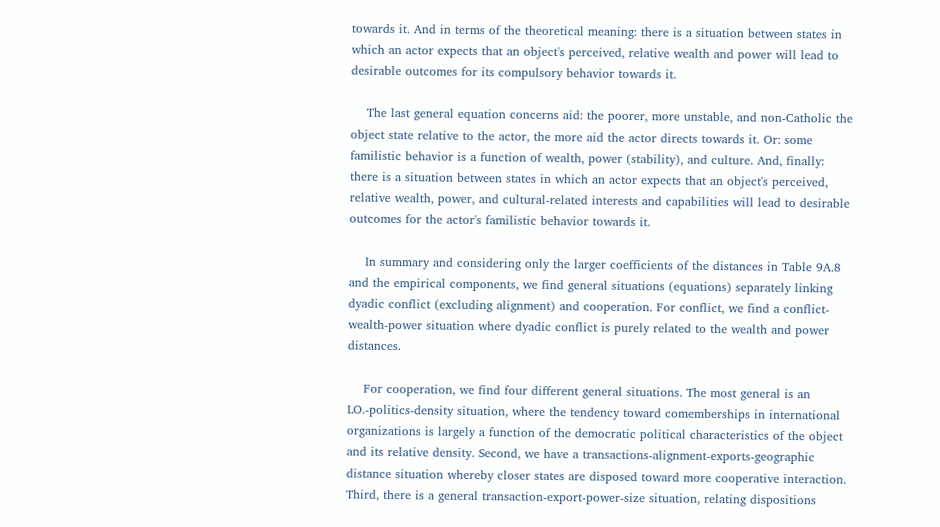towards it. And in terms of the theoretical meaning: there is a situation between states in which an actor expects that an object's perceived, relative wealth and power will lead to desirable outcomes for its compulsory behavior towards it.

    The last general equation concerns aid: the poorer, more unstable, and non-Catholic the object state relative to the actor, the more aid the actor directs towards it. Or: some familistic behavior is a function of wealth, power (stability), and culture. And, finally: there is a situation between states in which an actor expects that an object's perceived, relative wealth, power, and cultural-related interests and capabilities will lead to desirable outcomes for the actor's familistic behavior towards it.

    In summary and considering only the larger coefficients of the distances in Table 9A.8 and the empirical components, we find general situations (equations) separately linking dyadic conflict (excluding alignment) and cooperation. For conflict, we find a conflict-wealth-power situation where dyadic conflict is purely related to the wealth and power distances.

    For cooperation, we find four different general situations. The most general is an LO.-politics-density situation, where the tendency toward comemberships in international organizations is largely a function of the democratic political characteristics of the object and its relative density. Second, we have a transactions-alignment-exports-geographic distance situation whereby closer states are disposed toward more cooperative interaction. Third, there is a general transaction-export-power-size situation, relating dispositions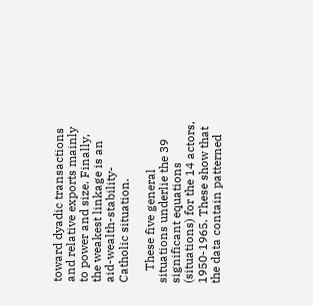toward dyadic transactions and relative exports mainly to power and size. Finally, the weakest linkage is an aid-wealth-stability-Catholic situation.

    These five general situations underlie the 39 significant equations (situations) for the 14 actors, 1950-1965. These show that the data contain patterned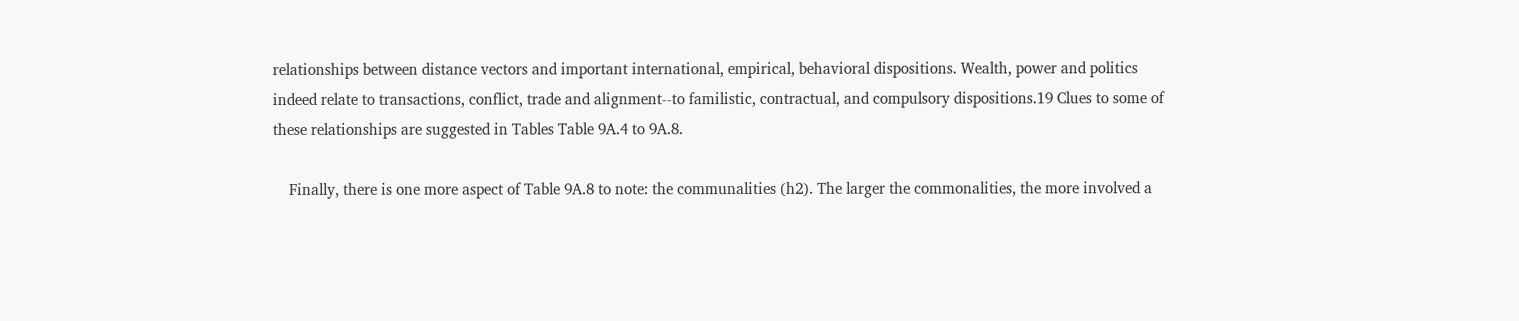relationships between distance vectors and important international, empirical, behavioral dispositions. Wealth, power and politics indeed relate to transactions, conflict, trade and alignment--to familistic, contractual, and compulsory dispositions.19 Clues to some of these relationships are suggested in Tables Table 9A.4 to 9A.8.

    Finally, there is one more aspect of Table 9A.8 to note: the communalities (h2). The larger the commonalities, the more involved a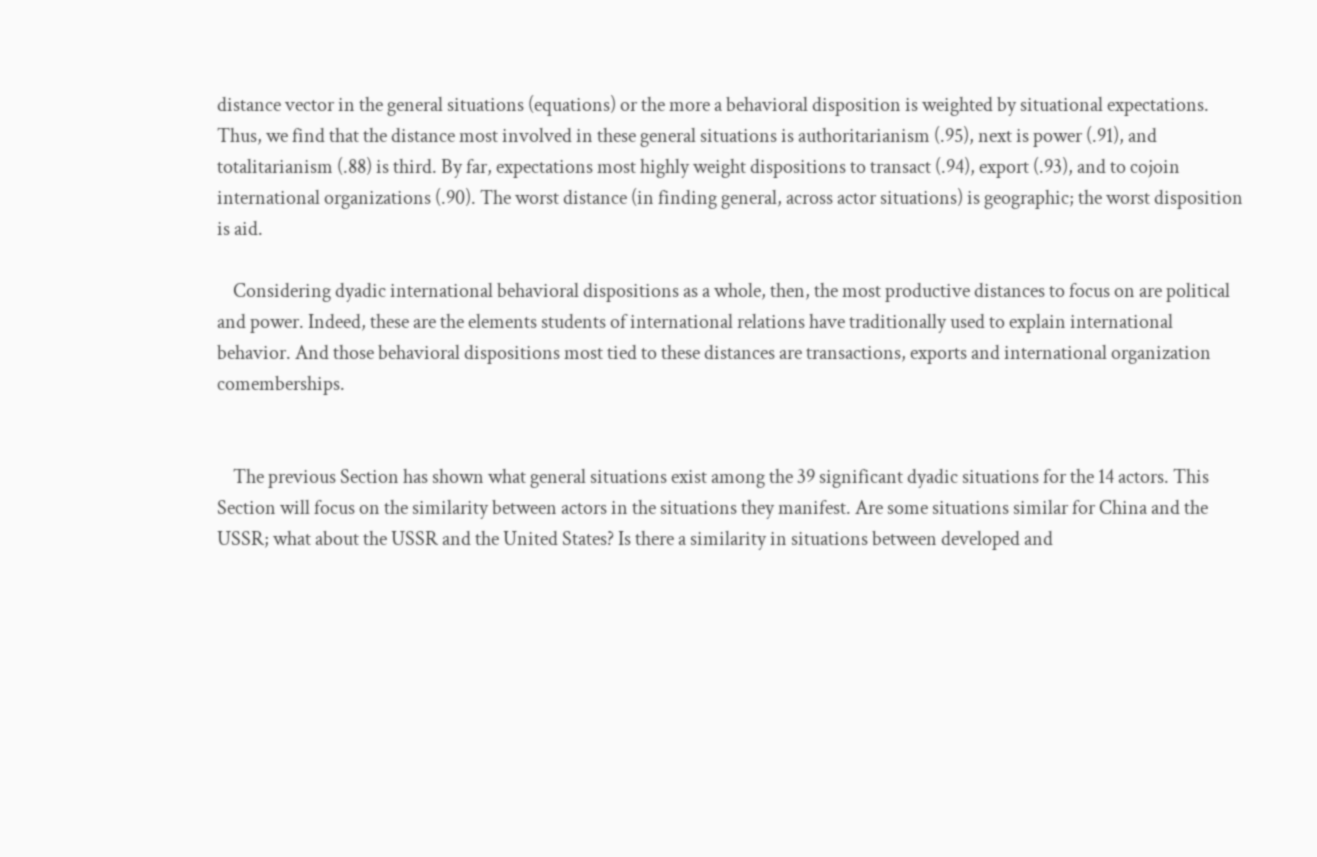distance vector in the general situations (equations) or the more a behavioral disposition is weighted by situational expectations. Thus, we find that the distance most involved in these general situations is authoritarianism (.95), next is power (.91), and totalitarianism (.88) is third. By far, expectations most highly weight dispositions to transact (.94), export (.93), and to cojoin international organizations (.90). The worst distance (in finding general, across actor situations) is geographic; the worst disposition is aid.

    Considering dyadic international behavioral dispositions as a whole, then, the most productive distances to focus on are political and power. Indeed, these are the elements students of international relations have traditionally used to explain international behavior. And those behavioral dispositions most tied to these distances are transactions, exports and international organization comemberships.


    The previous Section has shown what general situations exist among the 39 significant dyadic situations for the 14 actors. This Section will focus on the similarity between actors in the situations they manifest. Are some situations similar for China and the USSR; what about the USSR and the United States? Is there a similarity in situations between developed and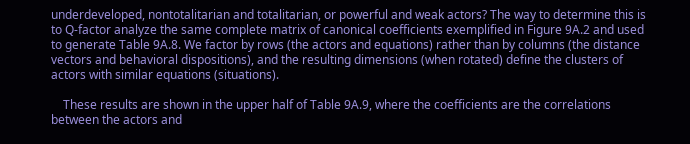underdeveloped, nontotalitarian and totalitarian, or powerful and weak actors? The way to determine this is to Q-factor analyze the same complete matrix of canonical coefficients exemplified in Figure 9A.2 and used to generate Table 9A.8. We factor by rows (the actors and equations) rather than by columns (the distance vectors and behavioral dispositions), and the resulting dimensions (when rotated) define the clusters of actors with similar equations (situations).

    These results are shown in the upper half of Table 9A.9, where the coefficients are the correlations between the actors and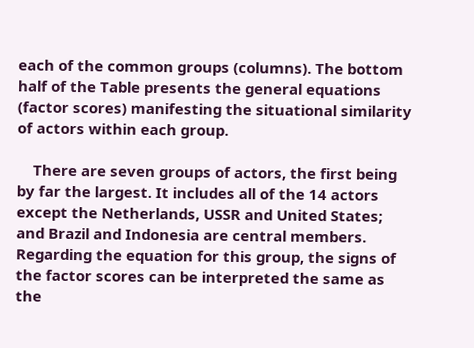each of the common groups (columns). The bottom half of the Table presents the general equations (factor scores) manifesting the situational similarity of actors within each group.

    There are seven groups of actors, the first being by far the largest. It includes all of the 14 actors except the Netherlands, USSR and United States; and Brazil and Indonesia are central members. Regarding the equation for this group, the signs of the factor scores can be interpreted the same as the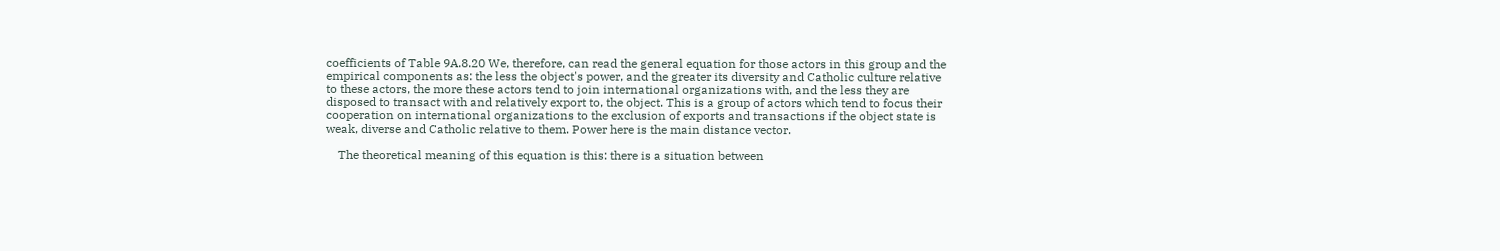coefficients of Table 9A.8.20 We, therefore, can read the general equation for those actors in this group and the empirical components as: the less the object's power, and the greater its diversity and Catholic culture relative to these actors, the more these actors tend to join international organizations with, and the less they are disposed to transact with and relatively export to, the object. This is a group of actors which tend to focus their cooperation on international organizations to the exclusion of exports and transactions if the object state is weak, diverse and Catholic relative to them. Power here is the main distance vector.

    The theoretical meaning of this equation is this: there is a situation between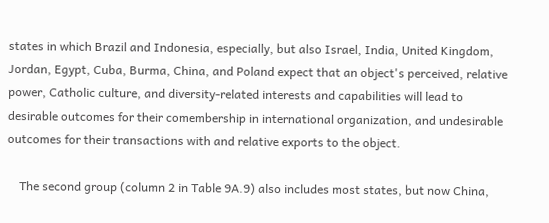states in which Brazil and Indonesia, especially, but also Israel, India, United Kingdom, Jordan, Egypt, Cuba, Burma, China, and Poland expect that an object's perceived, relative power, Catholic culture, and diversity-related interests and capabilities will lead to desirable outcomes for their comembership in international organization, and undesirable outcomes for their transactions with and relative exports to the object.

    The second group (column 2 in Table 9A.9) also includes most states, but now China,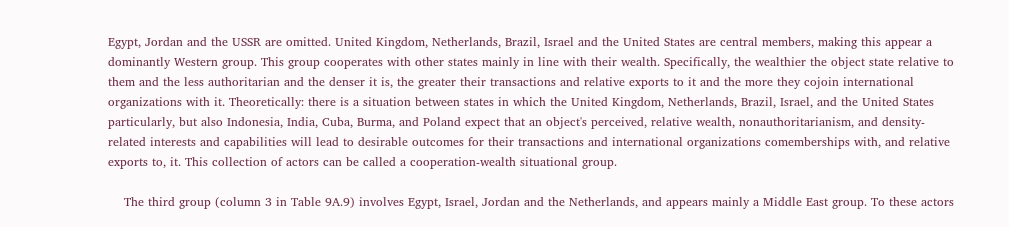Egypt, Jordan and the USSR are omitted. United Kingdom, Netherlands, Brazil, Israel and the United States are central members, making this appear a dominantly Western group. This group cooperates with other states mainly in line with their wealth. Specifically, the wealthier the object state relative to them and the less authoritarian and the denser it is, the greater their transactions and relative exports to it and the more they cojoin international organizations with it. Theoretically: there is a situation between states in which the United Kingdom, Netherlands, Brazil, Israel, and the United States particularly, but also Indonesia, India, Cuba, Burma, and Poland expect that an object's perceived, relative wealth, nonauthoritarianism, and density-related interests and capabilities will lead to desirable outcomes for their transactions and international organizations comemberships with, and relative exports to, it. This collection of actors can be called a cooperation-wealth situational group.

    The third group (column 3 in Table 9A.9) involves Egypt, Israel, Jordan and the Netherlands, and appears mainly a Middle East group. To these actors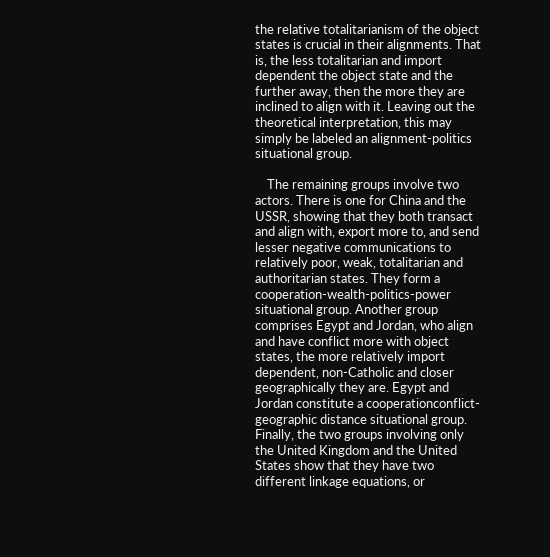the relative totalitarianism of the object states is crucial in their alignments. That is, the less totalitarian and import dependent the object state and the further away, then the more they are inclined to align with it. Leaving out the theoretical interpretation, this may simply be labeled an alignment-politics situational group.

    The remaining groups involve two actors. There is one for China and the USSR, showing that they both transact and align with, export more to, and send lesser negative communications to relatively poor, weak, totalitarian and authoritarian states. They form a cooperation-wealth-politics-power situational group. Another group comprises Egypt and Jordan, who align and have conflict more with object states, the more relatively import dependent, non-Catholic and closer geographically they are. Egypt and Jordan constitute a cooperationconflict-geographic distance situational group. Finally, the two groups involving only the United Kingdom and the United States show that they have two different linkage equations, or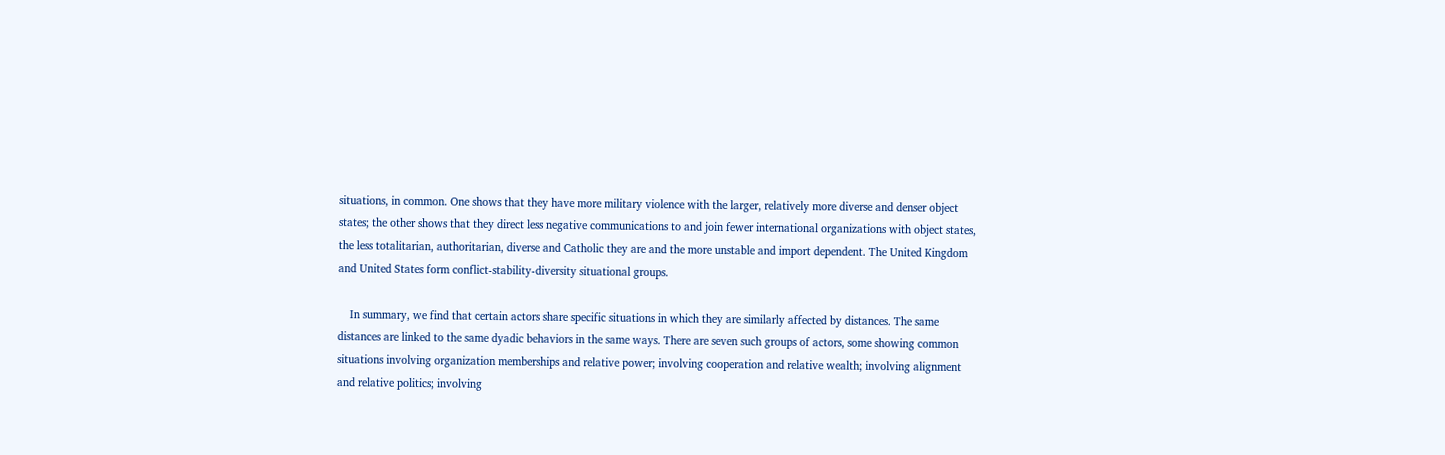situations, in common. One shows that they have more military violence with the larger, relatively more diverse and denser object states; the other shows that they direct less negative communications to and join fewer international organizations with object states, the less totalitarian, authoritarian, diverse and Catholic they are and the more unstable and import dependent. The United Kingdom and United States form conflict-stability-diversity situational groups.

    In summary, we find that certain actors share specific situations in which they are similarly affected by distances. The same distances are linked to the same dyadic behaviors in the same ways. There are seven such groups of actors, some showing common situations involving organization memberships and relative power; involving cooperation and relative wealth; involving alignment and relative politics; involving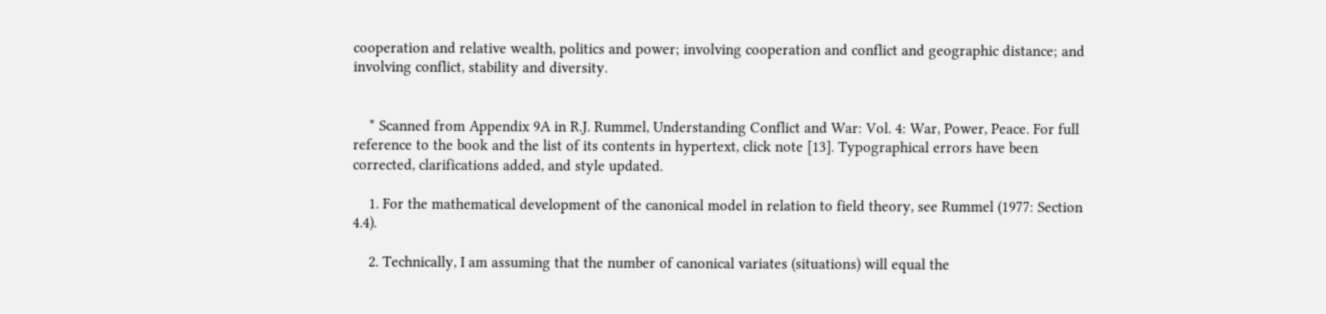cooperation and relative wealth, politics and power; involving cooperation and conflict and geographic distance; and involving conflict, stability and diversity.


    * Scanned from Appendix 9A in R.J. Rummel, Understanding Conflict and War: Vol. 4: War, Power, Peace. For full reference to the book and the list of its contents in hypertext, click note [13]. Typographical errors have been corrected, clarifications added, and style updated.

    1. For the mathematical development of the canonical model in relation to field theory, see Rummel (1977: Section 4.4).

    2. Technically, I am assuming that the number of canonical variates (situations) will equal the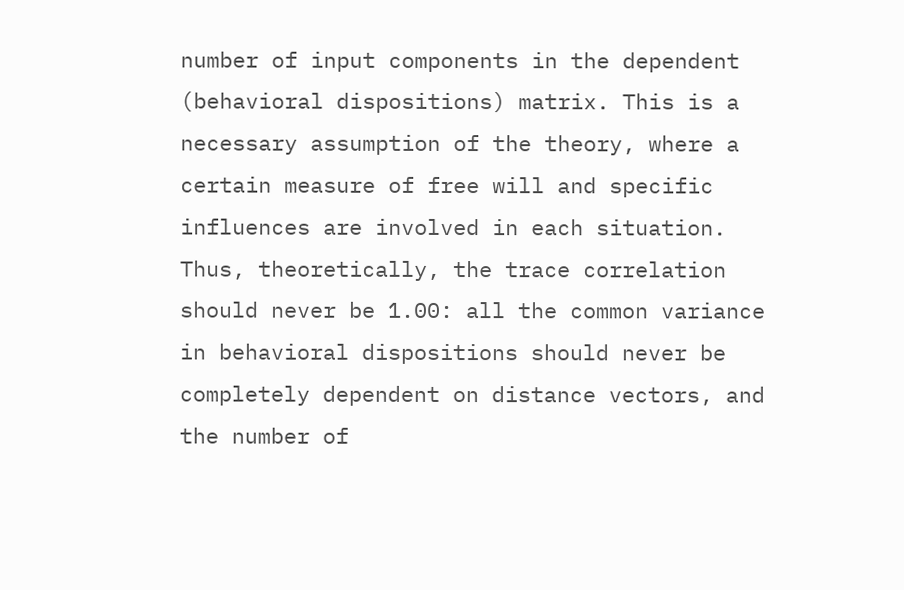number of input components in the dependent (behavioral dispositions) matrix. This is a necessary assumption of the theory, where a certain measure of free will and specific influences are involved in each situation. Thus, theoretically, the trace correlation should never be 1.00: all the common variance in behavioral dispositions should never be completely dependent on distance vectors, and the number of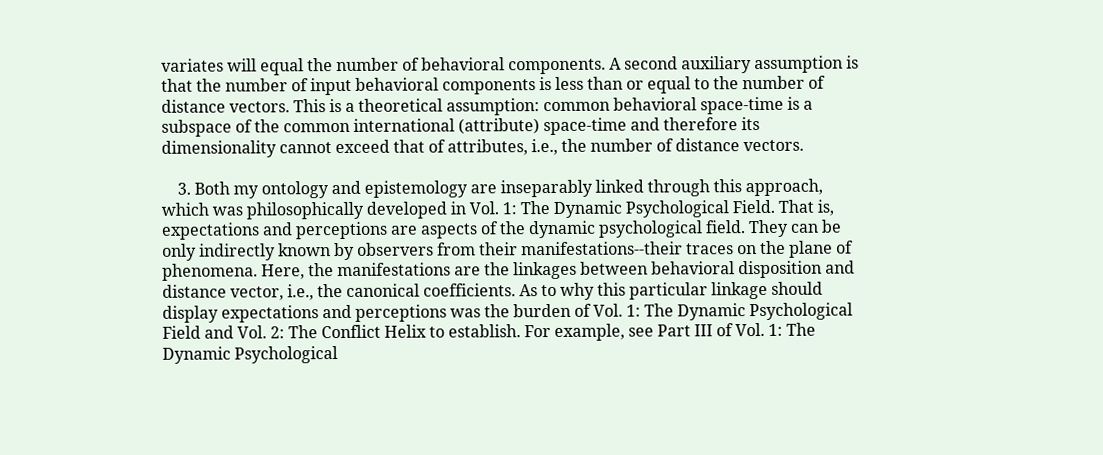variates will equal the number of behavioral components. A second auxiliary assumption is that the number of input behavioral components is less than or equal to the number of distance vectors. This is a theoretical assumption: common behavioral space-time is a subspace of the common international (attribute) space-time and therefore its dimensionality cannot exceed that of attributes, i.e., the number of distance vectors.

    3. Both my ontology and epistemology are inseparably linked through this approach, which was philosophically developed in Vol. 1: The Dynamic Psychological Field. That is, expectations and perceptions are aspects of the dynamic psychological field. They can be only indirectly known by observers from their manifestations--their traces on the plane of phenomena. Here, the manifestations are the linkages between behavioral disposition and distance vector, i.e., the canonical coefficients. As to why this particular linkage should display expectations and perceptions was the burden of Vol. 1: The Dynamic Psychological Field and Vol. 2: The Conflict Helix to establish. For example, see Part III of Vol. 1: The Dynamic Psychological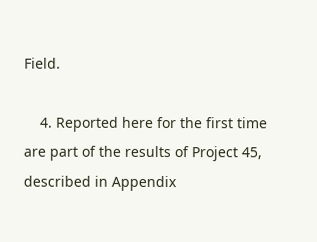Field.

    4. Reported here for the first time are part of the results of Project 45, described in Appendix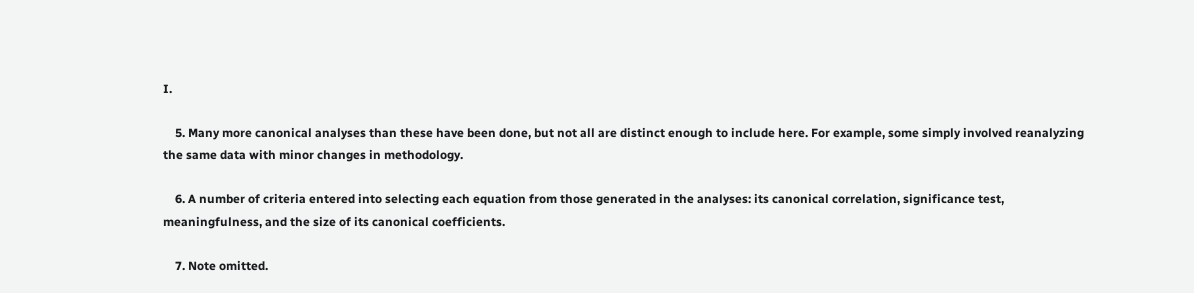I.

    5. Many more canonical analyses than these have been done, but not all are distinct enough to include here. For example, some simply involved reanalyzing the same data with minor changes in methodology.

    6. A number of criteria entered into selecting each equation from those generated in the analyses: its canonical correlation, significance test, meaningfulness, and the size of its canonical coefficients.

    7. Note omitted.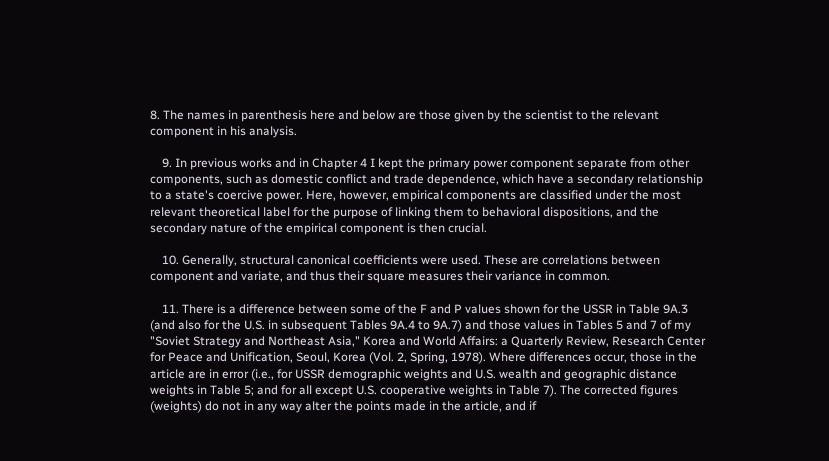8. The names in parenthesis here and below are those given by the scientist to the relevant component in his analysis.

    9. In previous works and in Chapter 4 I kept the primary power component separate from other components, such as domestic conflict and trade dependence, which have a secondary relationship to a state's coercive power. Here, however, empirical components are classified under the most relevant theoretical label for the purpose of linking them to behavioral dispositions, and the secondary nature of the empirical component is then crucial.

    10. Generally, structural canonical coefficients were used. These are correlations between component and variate, and thus their square measures their variance in common.

    11. There is a difference between some of the F and P values shown for the USSR in Table 9A.3 (and also for the U.S. in subsequent Tables 9A.4 to 9A.7) and those values in Tables 5 and 7 of my "Soviet Strategy and Northeast Asia," Korea and World Affairs: a Quarterly Review, Research Center for Peace and Unification, Seoul, Korea (Vol. 2, Spring, 1978). Where differences occur, those in the article are in error (i.e., for USSR demographic weights and U.S. wealth and geographic distance weights in Table 5; and for all except U.S. cooperative weights in Table 7). The corrected figures (weights) do not in any way alter the points made in the article, and if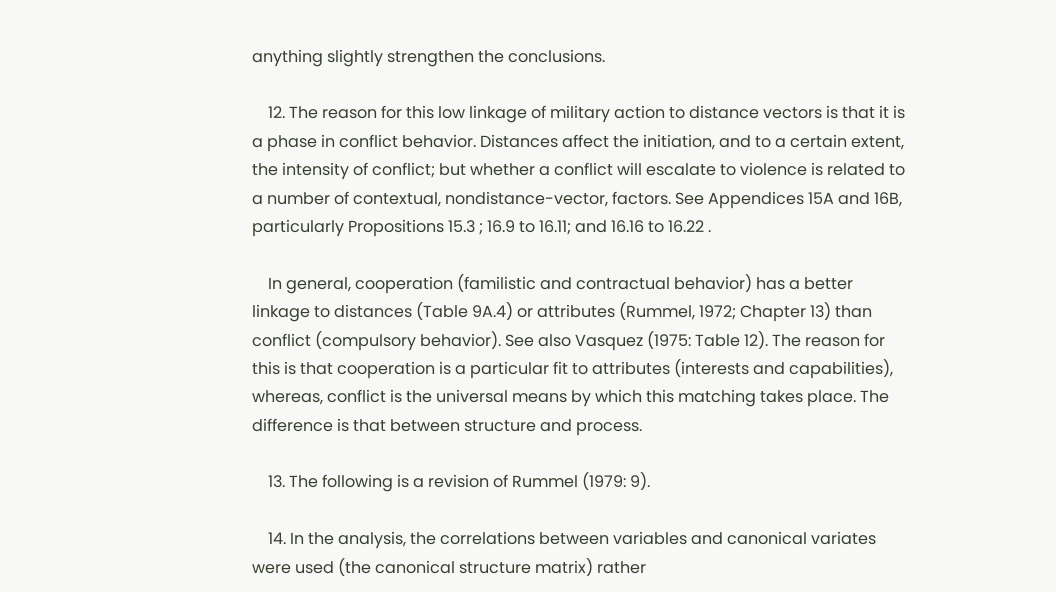anything slightly strengthen the conclusions.

    12. The reason for this low linkage of military action to distance vectors is that it is a phase in conflict behavior. Distances affect the initiation, and to a certain extent, the intensity of conflict; but whether a conflict will escalate to violence is related to a number of contextual, nondistance-vector, factors. See Appendices 15A and 16B, particularly Propositions 15.3 ; 16.9 to 16.11; and 16.16 to 16.22 .

    In general, cooperation (familistic and contractual behavior) has a better linkage to distances (Table 9A.4) or attributes (Rummel, 1972; Chapter 13) than conflict (compulsory behavior). See also Vasquez (1975: Table 12). The reason for this is that cooperation is a particular fit to attributes (interests and capabilities), whereas, conflict is the universal means by which this matching takes place. The difference is that between structure and process.

    13. The following is a revision of Rummel (1979: 9).

    14. In the analysis, the correlations between variables and canonical variates were used (the canonical structure matrix) rather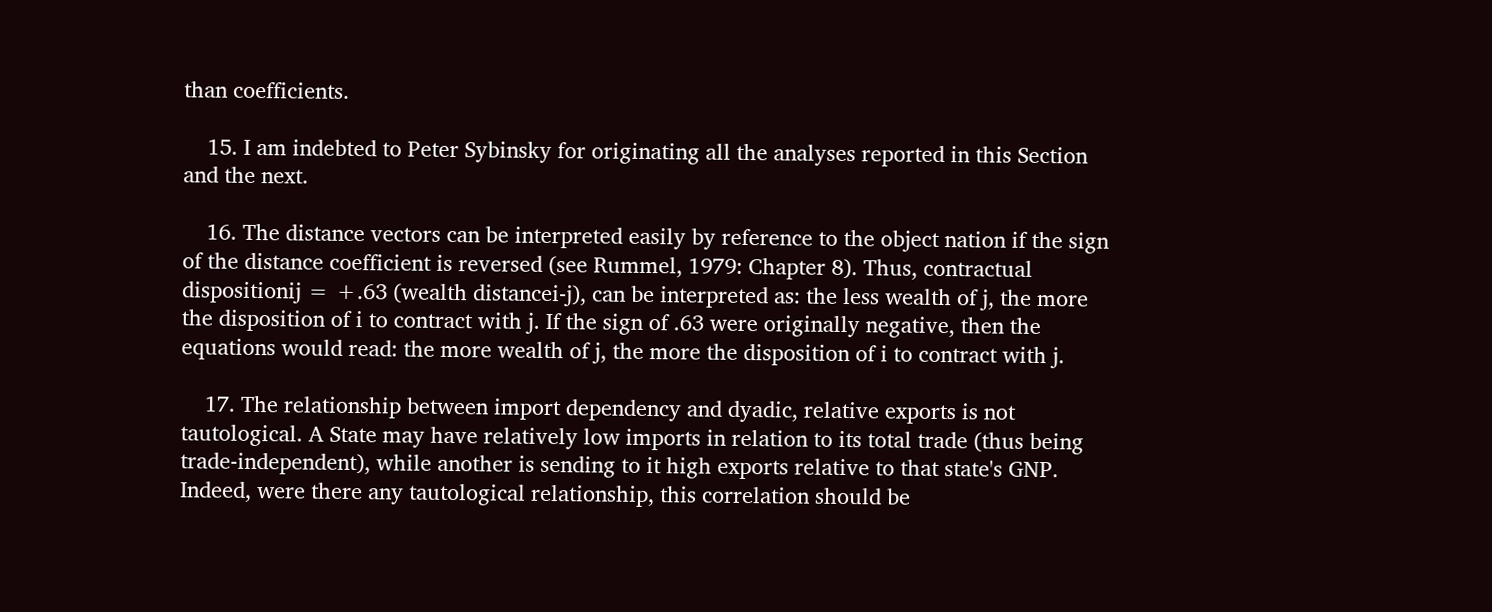than coefficients.

    15. I am indebted to Peter Sybinsky for originating all the analyses reported in this Section and the next.

    16. The distance vectors can be interpreted easily by reference to the object nation if the sign of the distance coefficient is reversed (see Rummel, 1979: Chapter 8). Thus, contractual dispositionij = +.63 (wealth distancei-j), can be interpreted as: the less wealth of j, the more the disposition of i to contract with j. If the sign of .63 were originally negative, then the equations would read: the more wealth of j, the more the disposition of i to contract with j.

    17. The relationship between import dependency and dyadic, relative exports is not tautological. A State may have relatively low imports in relation to its total trade (thus being trade-independent), while another is sending to it high exports relative to that state's GNP. Indeed, were there any tautological relationship, this correlation should be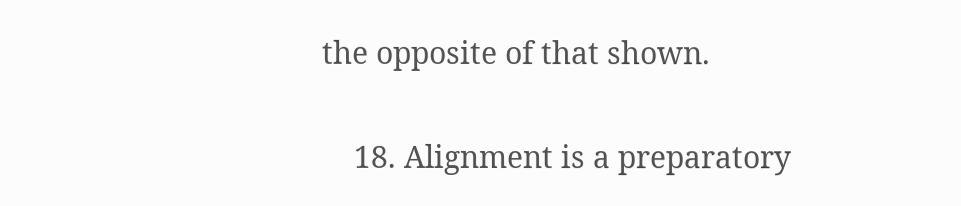the opposite of that shown.

    18. Alignment is a preparatory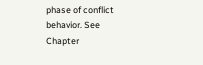phase of conflict behavior. See Chapter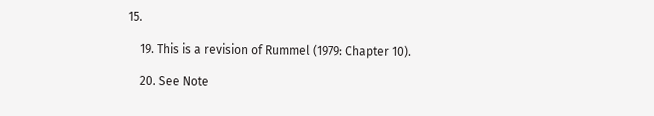15.

    19. This is a revision of Rummel (1979: Chapter 10).

    20. See Note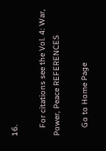16.

    For citations see the Vol. 4: War, Power, Peace REFERENCES

    Go to Home Page